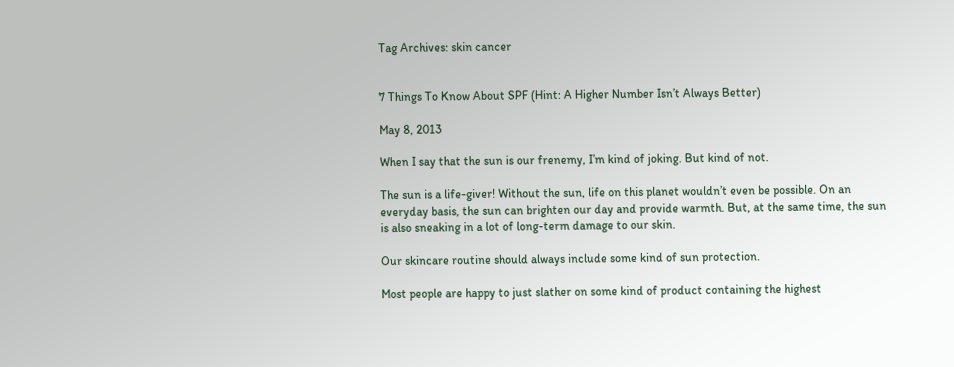Tag Archives: skin cancer


7 Things To Know About SPF (Hint: A Higher Number Isn’t Always Better)

May 8, 2013

When I say that the sun is our frenemy, I’m kind of joking. But kind of not.

The sun is a life-giver! Without the sun, life on this planet wouldn’t even be possible. On an everyday basis, the sun can brighten our day and provide warmth. But, at the same time, the sun is also sneaking in a lot of long-term damage to our skin.

Our skincare routine should always include some kind of sun protection.

Most people are happy to just slather on some kind of product containing the highest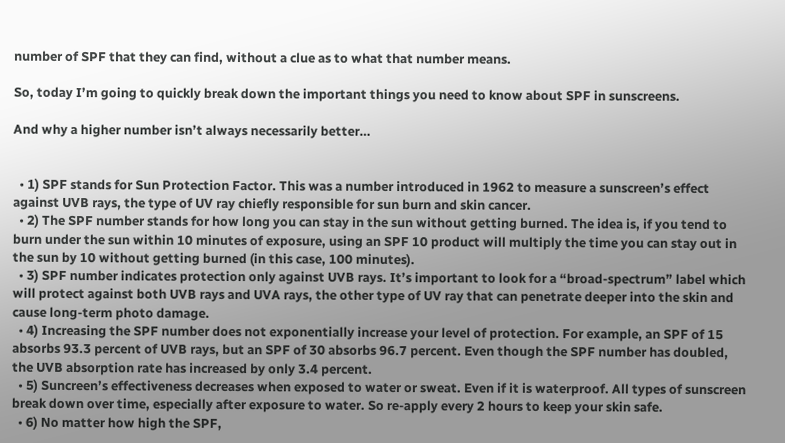number of SPF that they can find, without a clue as to what that number means.

So, today I’m going to quickly break down the important things you need to know about SPF in sunscreens.

And why a higher number isn’t always necessarily better…


  • 1) SPF stands for Sun Protection Factor. This was a number introduced in 1962 to measure a sunscreen’s effect against UVB rays, the type of UV ray chiefly responsible for sun burn and skin cancer.
  • 2) The SPF number stands for how long you can stay in the sun without getting burned. The idea is, if you tend to burn under the sun within 10 minutes of exposure, using an SPF 10 product will multiply the time you can stay out in the sun by 10 without getting burned (in this case, 100 minutes).
  • 3) SPF number indicates protection only against UVB rays. It’s important to look for a “broad-spectrum” label which will protect against both UVB rays and UVA rays, the other type of UV ray that can penetrate deeper into the skin and cause long-term photo damage.
  • 4) Increasing the SPF number does not exponentially increase your level of protection. For example, an SPF of 15 absorbs 93.3 percent of UVB rays, but an SPF of 30 absorbs 96.7 percent. Even though the SPF number has doubled, the UVB absorption rate has increased by only 3.4 percent.
  • 5) Suncreen’s effectiveness decreases when exposed to water or sweat. Even if it is waterproof. All types of sunscreen break down over time, especially after exposure to water. So re-apply every 2 hours to keep your skin safe.
  • 6) No matter how high the SPF,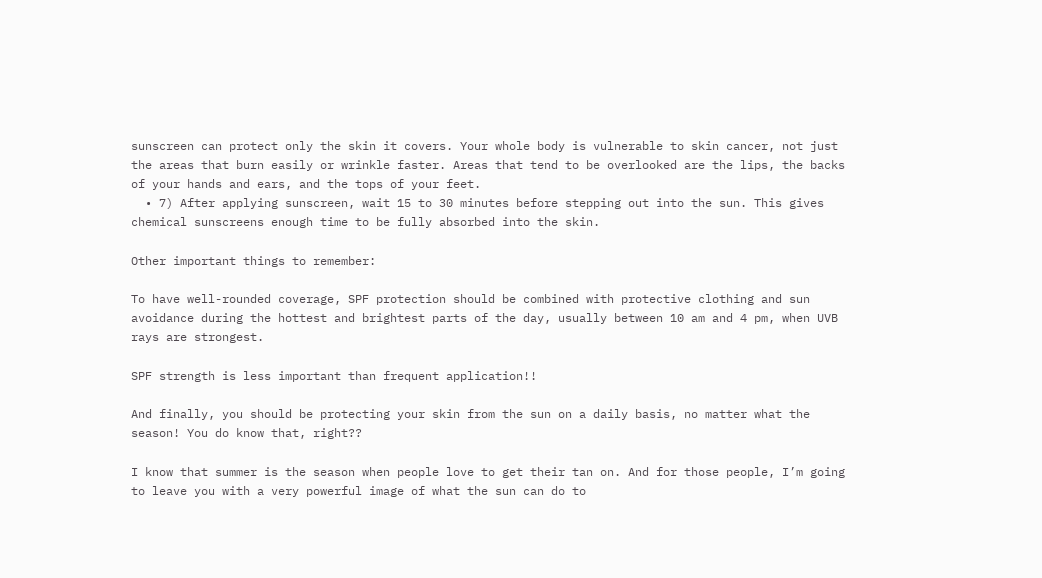sunscreen can protect only the skin it covers. Your whole body is vulnerable to skin cancer, not just the areas that burn easily or wrinkle faster. Areas that tend to be overlooked are the lips, the backs of your hands and ears, and the tops of your feet.
  • 7) After applying sunscreen, wait 15 to 30 minutes before stepping out into the sun. This gives chemical sunscreens enough time to be fully absorbed into the skin.

Other important things to remember:

To have well-rounded coverage, SPF protection should be combined with protective clothing and sun avoidance during the hottest and brightest parts of the day, usually between 10 am and 4 pm, when UVB rays are strongest.

SPF strength is less important than frequent application!!

And finally, you should be protecting your skin from the sun on a daily basis, no matter what the season! You do know that, right??

I know that summer is the season when people love to get their tan on. And for those people, I’m going to leave you with a very powerful image of what the sun can do to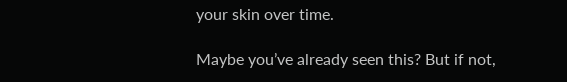your skin over time.

Maybe you’ve already seen this? But if not,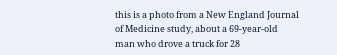this is a photo from a New England Journal of Medicine study, about a 69-year-old man who drove a truck for 28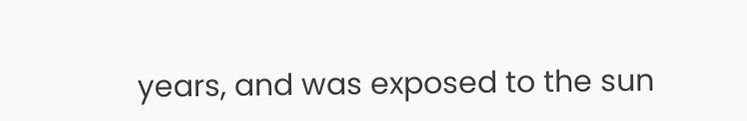years, and was exposed to the sun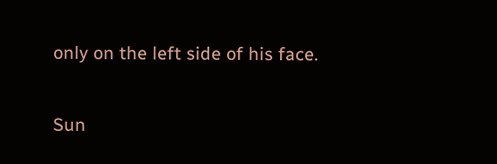only on the left side of his face.

Sun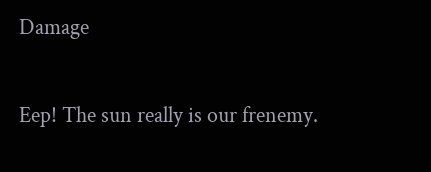Damage

Eep! The sun really is our frenemy.